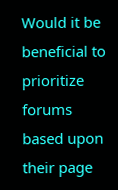Would it be beneficial to prioritize forums based upon their page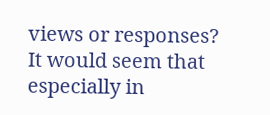views or responses? It would seem that especially in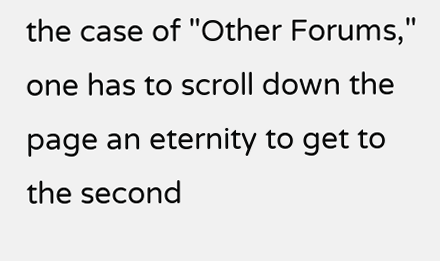the case of "Other Forums," one has to scroll down the page an eternity to get to the second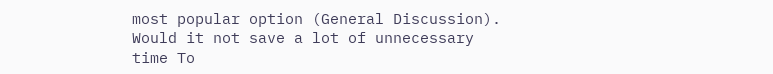most popular option (General Discussion). Would it not save a lot of unnecessary time To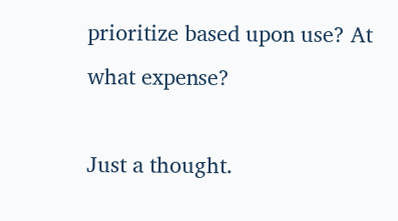prioritize based upon use? At what expense?

Just a thought.